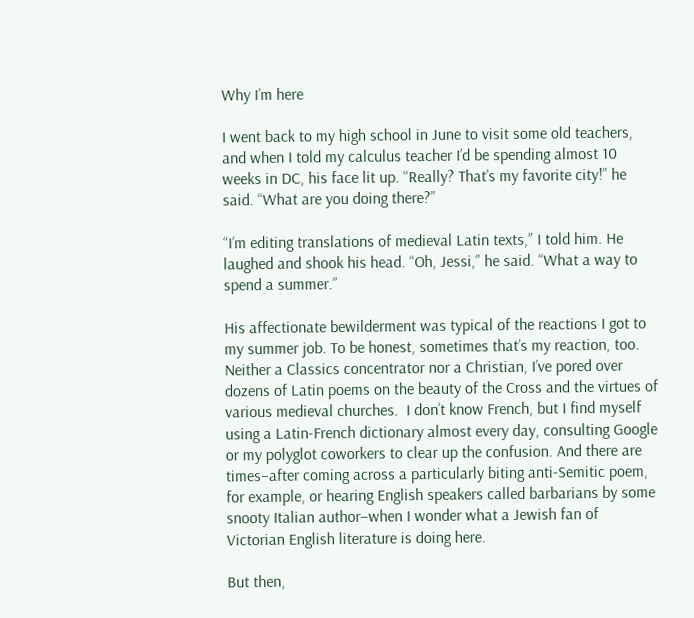Why I’m here

I went back to my high school in June to visit some old teachers, and when I told my calculus teacher I’d be spending almost 10 weeks in DC, his face lit up. “Really? That’s my favorite city!” he said. “What are you doing there?”

“I’m editing translations of medieval Latin texts,” I told him. He laughed and shook his head. “Oh, Jessi,” he said. “What a way to spend a summer.”

His affectionate bewilderment was typical of the reactions I got to my summer job. To be honest, sometimes that’s my reaction, too. Neither a Classics concentrator nor a Christian, I’ve pored over dozens of Latin poems on the beauty of the Cross and the virtues of various medieval churches.  I don’t know French, but I find myself using a Latin-French dictionary almost every day, consulting Google or my polyglot coworkers to clear up the confusion. And there are times–after coming across a particularly biting anti-Semitic poem, for example, or hearing English speakers called barbarians by some snooty Italian author–when I wonder what a Jewish fan of Victorian English literature is doing here.

But then,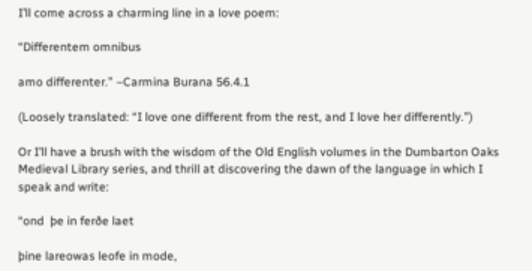I’ll come across a charming line in a love poem:

“Differentem omnibus

amo differenter.” –Carmina Burana 56.4.1

(Loosely translated: “I love one different from the rest, and I love her differently.”)

Or I’ll have a brush with the wisdom of the Old English volumes in the Dumbarton Oaks Medieval Library series, and thrill at discovering the dawn of the language in which I speak and write:

“ond  þe in ferðe laet

þine lareowas leofe in mode,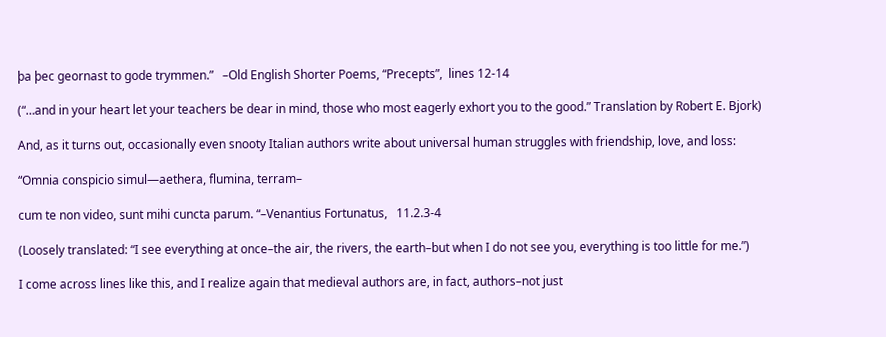þa þec geornast to gode trymmen.”   –Old English Shorter Poems, “Precepts”,  lines 12-14

(“…and in your heart let your teachers be dear in mind, those who most eagerly exhort you to the good.” Translation by Robert E. Bjork)

And, as it turns out, occasionally even snooty Italian authors write about universal human struggles with friendship, love, and loss:

“Omnia conspicio simul—aethera, flumina, terram–

cum te non video, sunt mihi cuncta parum. “–Venantius Fortunatus,   11.2.3-4

(Loosely translated: “I see everything at once–the air, the rivers, the earth–but when I do not see you, everything is too little for me.”)

I come across lines like this, and I realize again that medieval authors are, in fact, authors–not just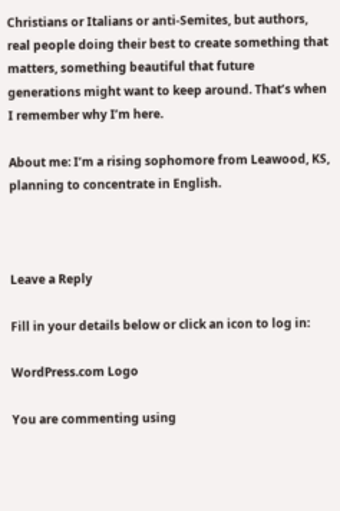Christians or Italians or anti-Semites, but authors, real people doing their best to create something that matters, something beautiful that future generations might want to keep around. That’s when I remember why I’m here.

About me: I’m a rising sophomore from Leawood, KS, planning to concentrate in English.



Leave a Reply

Fill in your details below or click an icon to log in:

WordPress.com Logo

You are commenting using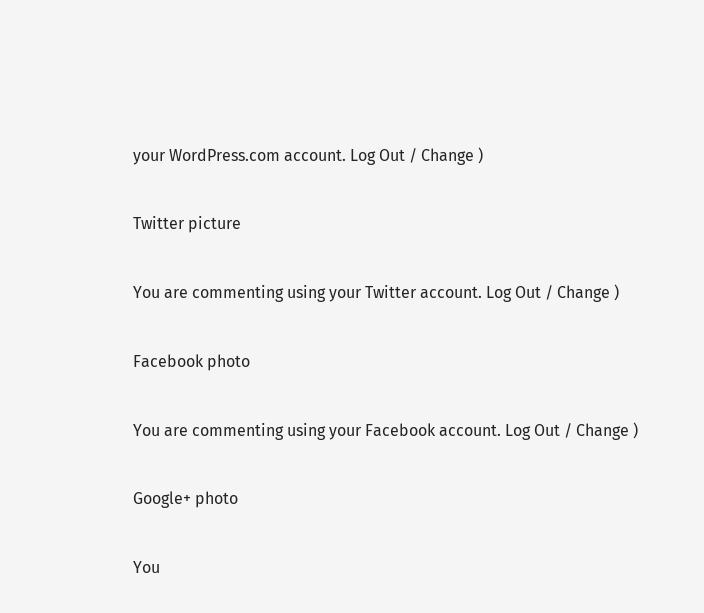your WordPress.com account. Log Out / Change )

Twitter picture

You are commenting using your Twitter account. Log Out / Change )

Facebook photo

You are commenting using your Facebook account. Log Out / Change )

Google+ photo

You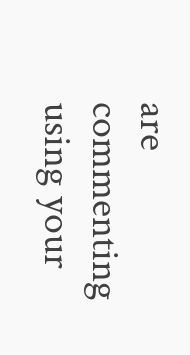are commenting using your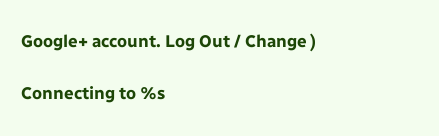Google+ account. Log Out / Change )

Connecting to %s